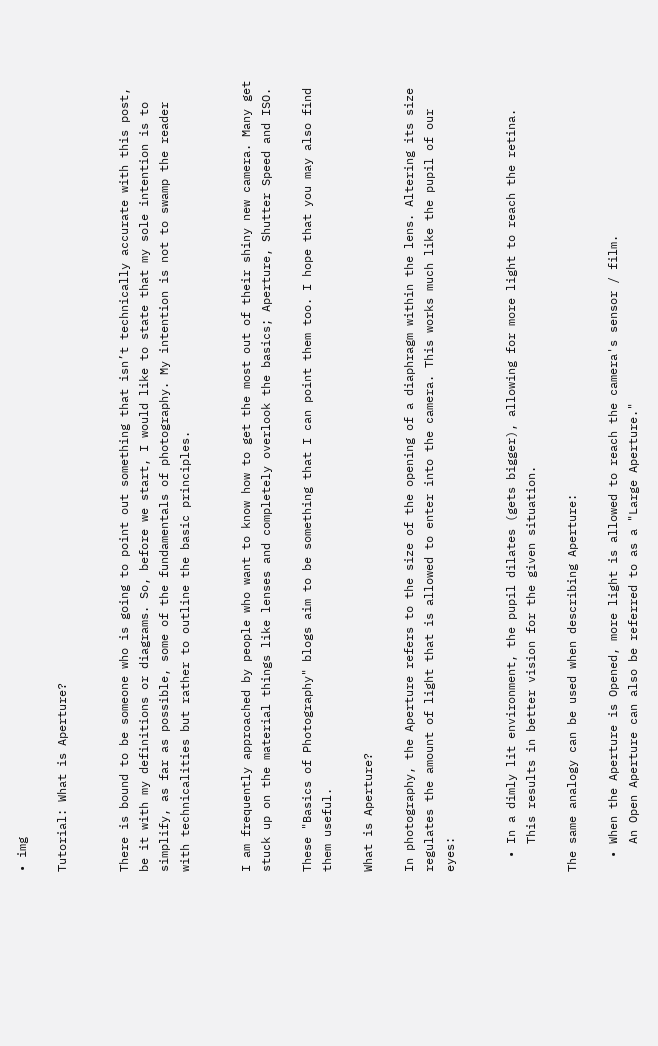• img

Tutorial: What is Aperture?


There is bound to be someone who is going to point out something that isn’t technically accurate with this post, be it with my definitions or diagrams. So, before we start, I would like to state that my sole intention is to simplify, as far as possible, some of the fundamentals of photography. My intention is not to swamp the reader with technicalities but rather to outline the basic principles.


I am frequently approached by people who want to know how to get the most out of their shiny new camera. Many get stuck up on the material things like lenses and completely overlook the basics; Aperture, Shutter Speed and ISO.

These "Basics of Photography" blogs aim to be something that I can point them too. I hope that you may also find them useful.

What is Aperture?

In photography, the Aperture refers to the size of the opening of a diaphragm within the lens. Altering its size regulates the amount of light that is allowed to enter into the camera. This works much like the pupil of our eyes:


  • In a dimly lit environment, the pupil dilates (gets bigger), allowing for more light to reach the retina.
    This results in better vision for the given situation.

The same analogy can be used when describing Aperture:

  • When the Aperture is Opened, more light is allowed to reach the camera's sensor / film.
    An Open Aperture can also be referred to as a "Large Aperture."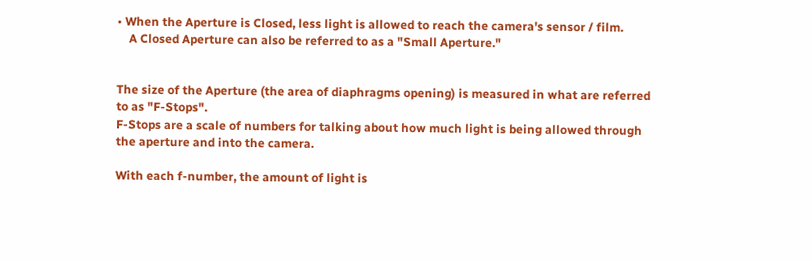• When the Aperture is Closed, less light is allowed to reach the camera's sensor / film.
    A Closed Aperture can also be referred to as a "Small Aperture."


The size of the Aperture (the area of diaphragms opening) is measured in what are referred to as "F-Stops".
F-Stops are a scale of numbers for talking about how much light is being allowed through the aperture and into the camera.

With each f-number, the amount of light is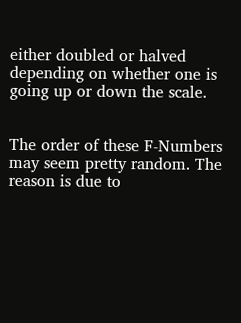either doubled or halved depending on whether one is going up or down the scale.


The order of these F-Numbers may seem pretty random. The reason is due to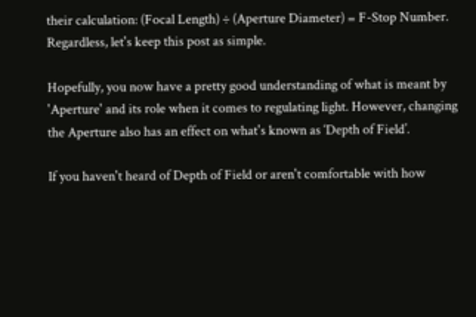their calculation: (Focal Length) ÷ (Aperture Diameter) = F-Stop Number. Regardless, let's keep this post as simple.

Hopefully, you now have a pretty good understanding of what is meant by 'Aperture' and its role when it comes to regulating light. However, changing the Aperture also has an effect on what's known as ‘Depth of Field’.

If you haven't heard of Depth of Field or aren't comfortable with how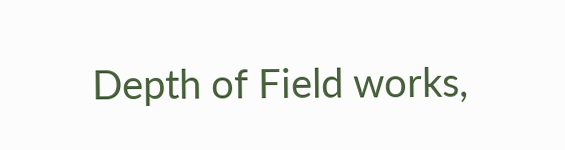Depth of Field works,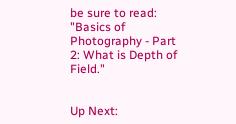be sure to read:
"Basics of Photography - Part 2: What is Depth of Field."


Up Next: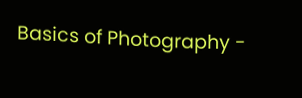Basics of Photography -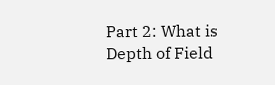Part 2: What is Depth of Field